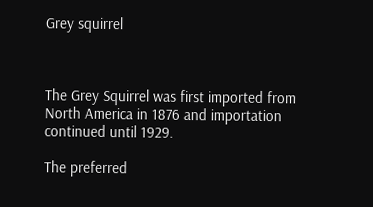Grey squirrel



The Grey Squirrel was first imported from North America in 1876 and importation continued until 1929.

The preferred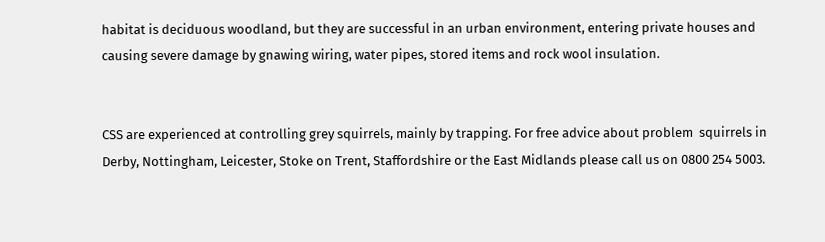habitat is deciduous woodland, but they are successful in an urban environment, entering private houses and causing severe damage by gnawing wiring, water pipes, stored items and rock wool insulation.


CSS are experienced at controlling grey squirrels, mainly by trapping. For free advice about problem  squirrels in Derby, Nottingham, Leicester, Stoke on Trent, Staffordshire or the East Midlands please call us on 0800 254 5003.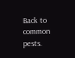Back to common pests.